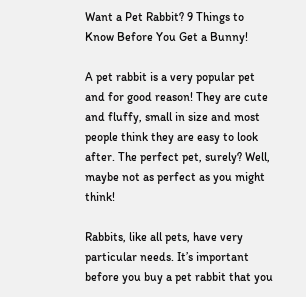Want a Pet Rabbit? 9 Things to Know Before You Get a Bunny!

A pet rabbit is a very popular pet and for good reason! They are cute and fluffy, small in size and most people think they are easy to look after. The perfect pet, surely? Well, maybe not as perfect as you might think!

Rabbits, like all pets, have very particular needs. It’s important before you buy a pet rabbit that you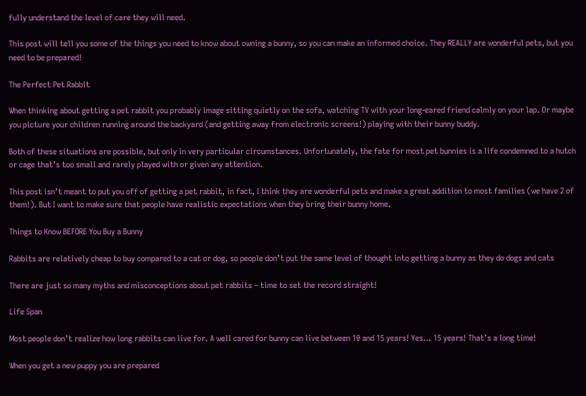fully understand the level of care they will need.

This post will tell you some of the things you need to know about owning a bunny, so you can make an informed choice. They REALLY are wonderful pets, but you need to be prepared!

The Perfect Pet Rabbit

When thinking about getting a pet rabbit you probably image sitting quietly on the sofa, watching TV with your long-eared friend calmly on your lap. Or maybe you picture your children running around the backyard (and getting away from electronic screens!) playing with their bunny buddy.

Both of these situations are possible, but only in very particular circumstances. Unfortunately, the fate for most pet bunnies is a life condemned to a hutch or cage that’s too small and rarely played with or given any attention.

This post isn’t meant to put you off of getting a pet rabbit, in fact, I think they are wonderful pets and make a great addition to most families (we have 2 of them!). But I want to make sure that people have realistic expectations when they bring their bunny home.

Things to Know BEFORE You Buy a Bunny

Rabbits are relatively cheap to buy compared to a cat or dog, so people don’t put the same level of thought into getting a bunny as they do dogs and cats

There are just so many myths and misconceptions about pet rabbits – time to set the record straight!

Life Span

Most people don’t realize how long rabbits can live for. A well cared for bunny can live between 10 and 15 years! Yes… 15 years! That’s a long time!

When you get a new puppy you are prepared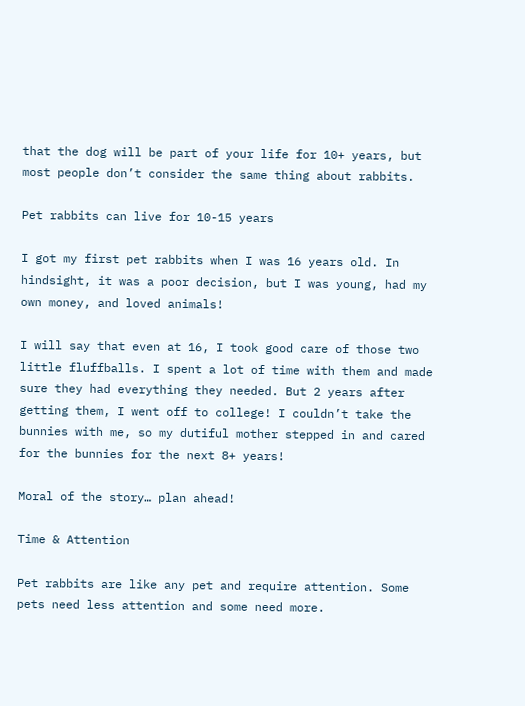that the dog will be part of your life for 10+ years, but most people don’t consider the same thing about rabbits.

Pet rabbits can live for 10-15 years

I got my first pet rabbits when I was 16 years old. In hindsight, it was a poor decision, but I was young, had my own money, and loved animals!

I will say that even at 16, I took good care of those two little fluffballs. I spent a lot of time with them and made sure they had everything they needed. But 2 years after getting them, I went off to college! I couldn’t take the bunnies with me, so my dutiful mother stepped in and cared for the bunnies for the next 8+ years!

Moral of the story… plan ahead!

Time & Attention

Pet rabbits are like any pet and require attention. Some pets need less attention and some need more.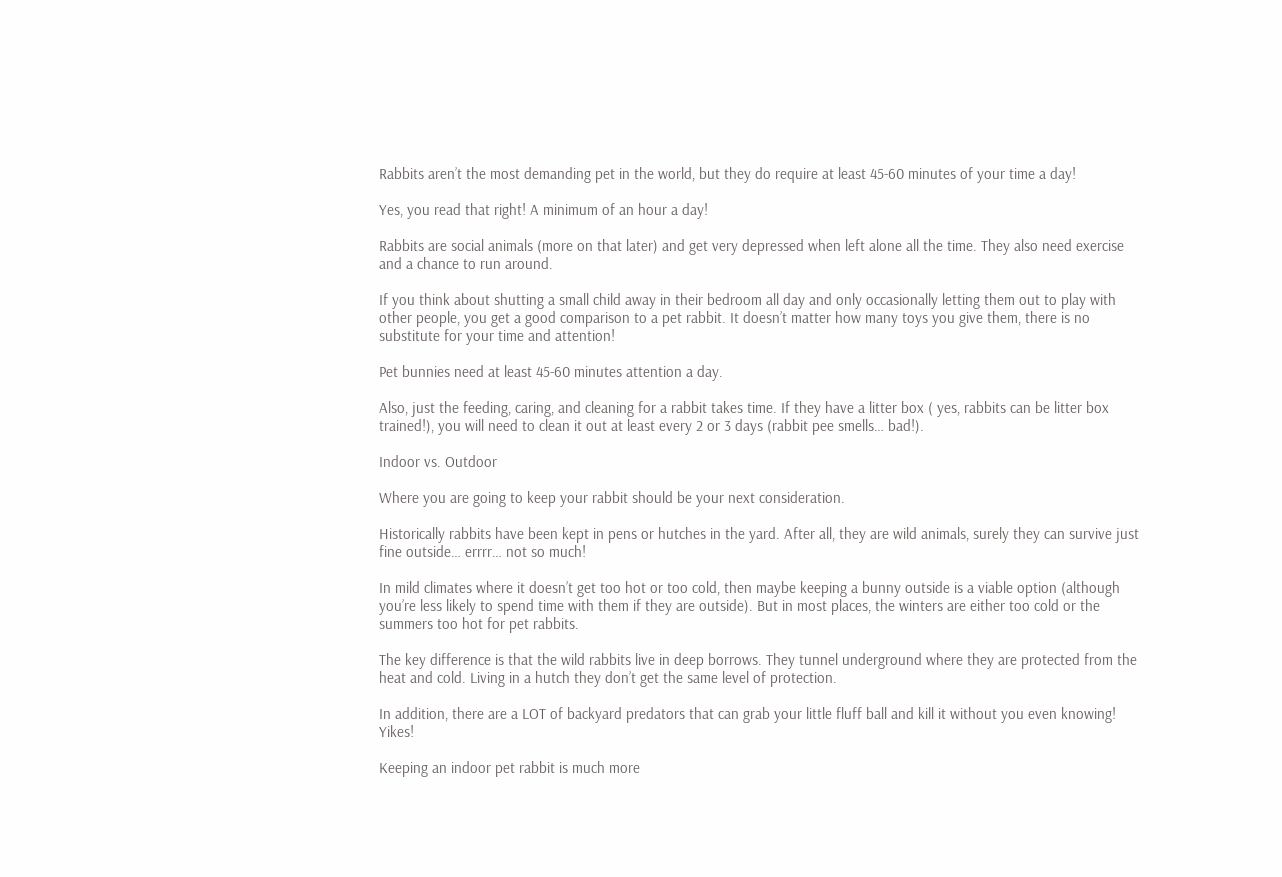Rabbits aren’t the most demanding pet in the world, but they do require at least 45-60 minutes of your time a day!

Yes, you read that right! A minimum of an hour a day!

Rabbits are social animals (more on that later) and get very depressed when left alone all the time. They also need exercise and a chance to run around.

If you think about shutting a small child away in their bedroom all day and only occasionally letting them out to play with other people, you get a good comparison to a pet rabbit. It doesn’t matter how many toys you give them, there is no substitute for your time and attention!

Pet bunnies need at least 45-60 minutes attention a day.

Also, just the feeding, caring, and cleaning for a rabbit takes time. If they have a litter box ( yes, rabbits can be litter box trained!), you will need to clean it out at least every 2 or 3 days (rabbit pee smells… bad!).

Indoor vs. Outdoor

Where you are going to keep your rabbit should be your next consideration.

Historically rabbits have been kept in pens or hutches in the yard. After all, they are wild animals, surely they can survive just fine outside… errrr… not so much!

In mild climates where it doesn’t get too hot or too cold, then maybe keeping a bunny outside is a viable option (although you’re less likely to spend time with them if they are outside). But in most places, the winters are either too cold or the summers too hot for pet rabbits.

The key difference is that the wild rabbits live in deep borrows. They tunnel underground where they are protected from the heat and cold. Living in a hutch they don’t get the same level of protection.

In addition, there are a LOT of backyard predators that can grab your little fluff ball and kill it without you even knowing! Yikes!

Keeping an indoor pet rabbit is much more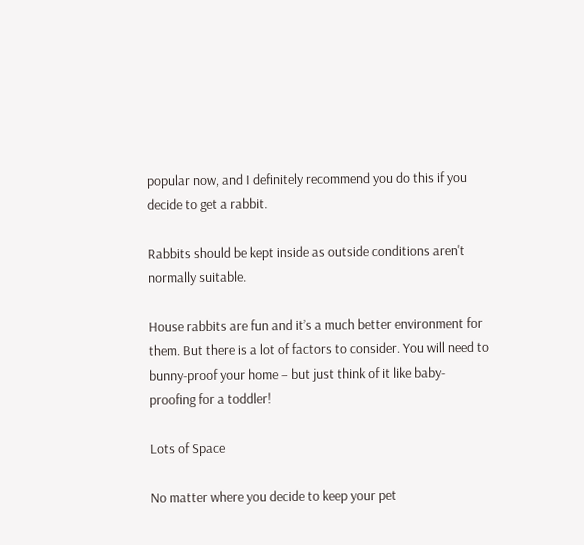popular now, and I definitely recommend you do this if you decide to get a rabbit.

Rabbits should be kept inside as outside conditions aren't normally suitable.

House rabbits are fun and it’s a much better environment for them. But there is a lot of factors to consider. You will need to bunny-proof your home – but just think of it like baby-proofing for a toddler!

Lots of Space

No matter where you decide to keep your pet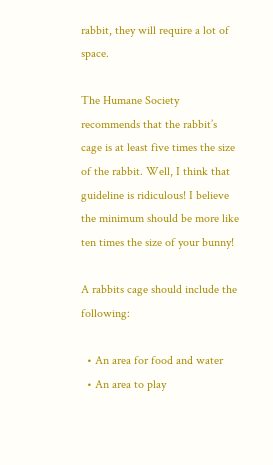rabbit, they will require a lot of space.

The Humane Society recommends that the rabbit’s cage is at least five times the size of the rabbit. Well, I think that guideline is ridiculous! I believe the minimum should be more like ten times the size of your bunny!

A rabbits cage should include the following:

  • An area for food and water
  • An area to play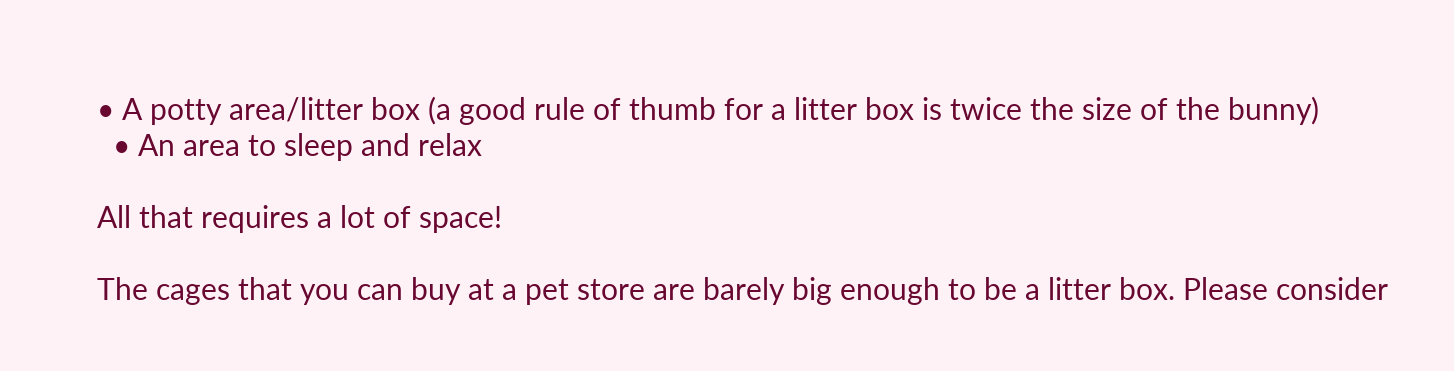• A potty area/litter box (a good rule of thumb for a litter box is twice the size of the bunny)
  • An area to sleep and relax

All that requires a lot of space!

The cages that you can buy at a pet store are barely big enough to be a litter box. Please consider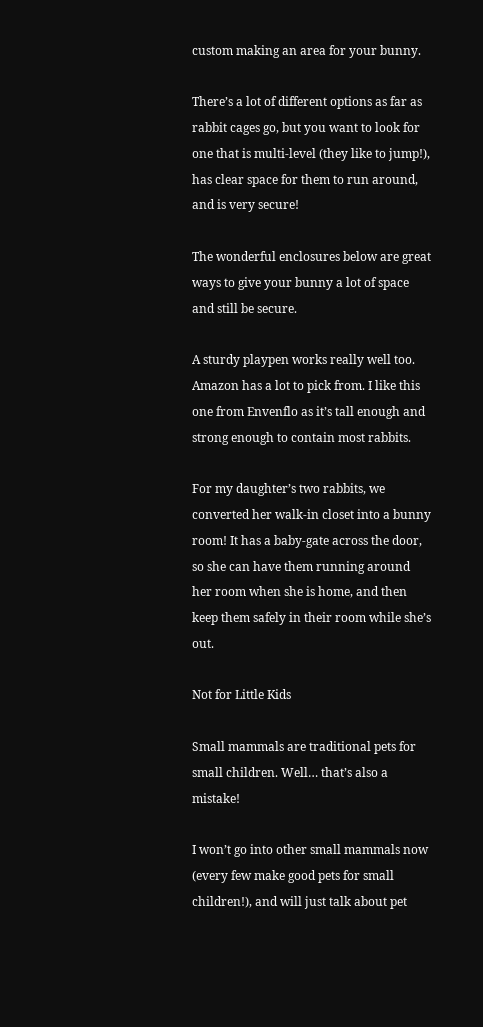custom making an area for your bunny.

There’s a lot of different options as far as rabbit cages go, but you want to look for one that is multi-level (they like to jump!), has clear space for them to run around, and is very secure!

The wonderful enclosures below are great ways to give your bunny a lot of space and still be secure.

A sturdy playpen works really well too. Amazon has a lot to pick from. I like this one from Envenflo as it’s tall enough and strong enough to contain most rabbits.

For my daughter’s two rabbits, we converted her walk-in closet into a bunny room! It has a baby-gate across the door, so she can have them running around her room when she is home, and then keep them safely in their room while she’s out.

Not for Little Kids

Small mammals are traditional pets for small children. Well… that’s also a mistake!

I won’t go into other small mammals now (every few make good pets for small children!), and will just talk about pet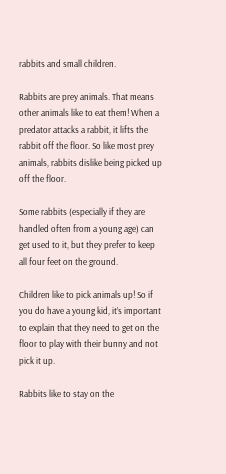rabbits and small children.

Rabbits are prey animals. That means other animals like to eat them! When a predator attacks a rabbit, it lifts the rabbit off the floor. So like most prey animals, rabbits dislike being picked up off the floor.

Some rabbits (especially if they are handled often from a young age) can get used to it, but they prefer to keep all four feet on the ground.

Children like to pick animals up! So if you do have a young kid, it’s important to explain that they need to get on the floor to play with their bunny and not pick it up.

Rabbits like to stay on the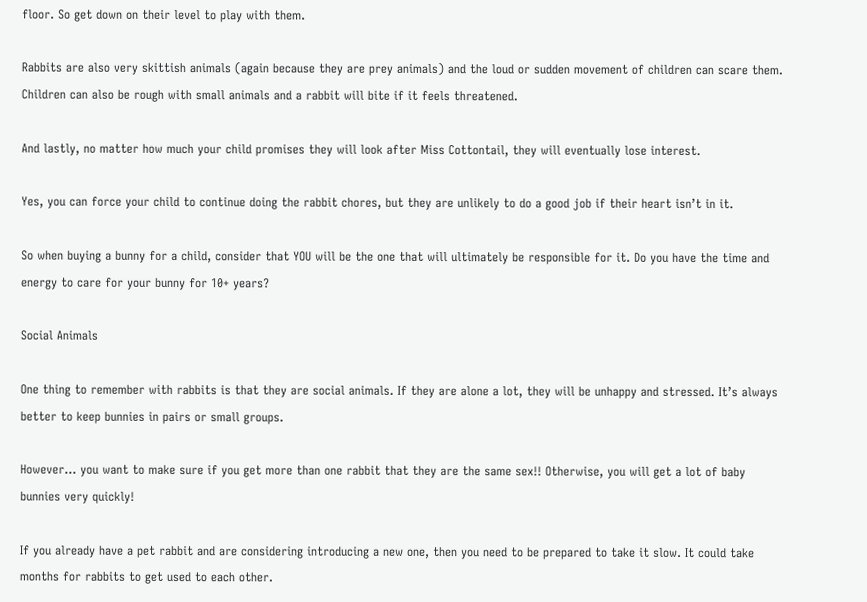floor. So get down on their level to play with them.

Rabbits are also very skittish animals (again because they are prey animals) and the loud or sudden movement of children can scare them. Children can also be rough with small animals and a rabbit will bite if it feels threatened.

And lastly, no matter how much your child promises they will look after Miss Cottontail, they will eventually lose interest.

Yes, you can force your child to continue doing the rabbit chores, but they are unlikely to do a good job if their heart isn’t in it.

So when buying a bunny for a child, consider that YOU will be the one that will ultimately be responsible for it. Do you have the time and energy to care for your bunny for 10+ years?

Social Animals

One thing to remember with rabbits is that they are social animals. If they are alone a lot, they will be unhappy and stressed. It’s always better to keep bunnies in pairs or small groups.

However… you want to make sure if you get more than one rabbit that they are the same sex!! Otherwise, you will get a lot of baby bunnies very quickly!

If you already have a pet rabbit and are considering introducing a new one, then you need to be prepared to take it slow. It could take months for rabbits to get used to each other.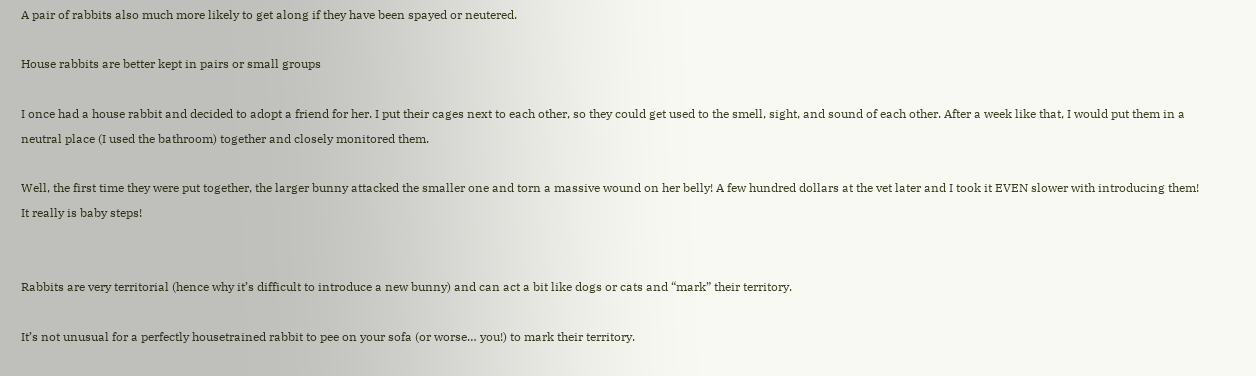A pair of rabbits also much more likely to get along if they have been spayed or neutered.

House rabbits are better kept in pairs or small groups

I once had a house rabbit and decided to adopt a friend for her. I put their cages next to each other, so they could get used to the smell, sight, and sound of each other. After a week like that, I would put them in a neutral place (I used the bathroom) together and closely monitored them.

Well, the first time they were put together, the larger bunny attacked the smaller one and torn a massive wound on her belly! A few hundred dollars at the vet later and I took it EVEN slower with introducing them! It really is baby steps!


Rabbits are very territorial (hence why it’s difficult to introduce a new bunny) and can act a bit like dogs or cats and “mark” their territory.

It’s not unusual for a perfectly housetrained rabbit to pee on your sofa (or worse… you!) to mark their territory.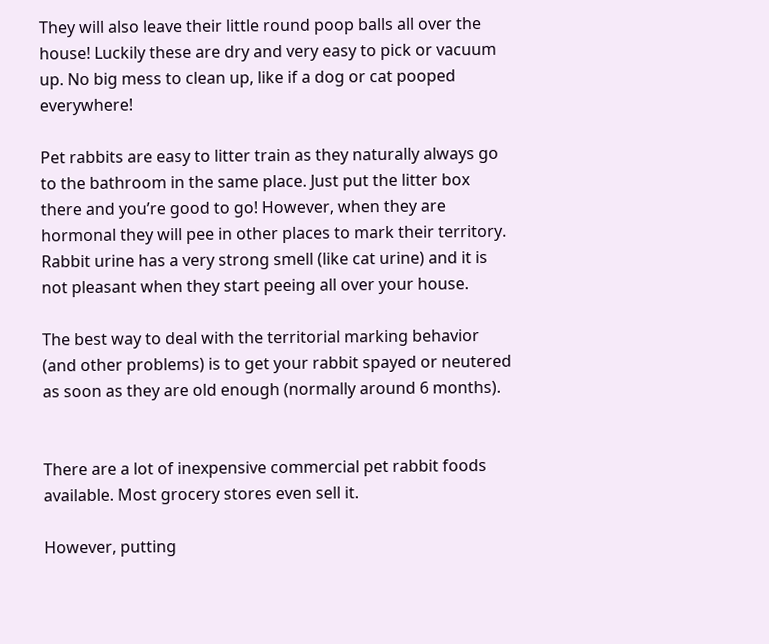They will also leave their little round poop balls all over the house! Luckily these are dry and very easy to pick or vacuum up. No big mess to clean up, like if a dog or cat pooped everywhere!

Pet rabbits are easy to litter train as they naturally always go to the bathroom in the same place. Just put the litter box there and you’re good to go! However, when they are hormonal they will pee in other places to mark their territory. Rabbit urine has a very strong smell (like cat urine) and it is not pleasant when they start peeing all over your house.

The best way to deal with the territorial marking behavior (and other problems) is to get your rabbit spayed or neutered as soon as they are old enough (normally around 6 months).


There are a lot of inexpensive commercial pet rabbit foods available. Most grocery stores even sell it.

However, putting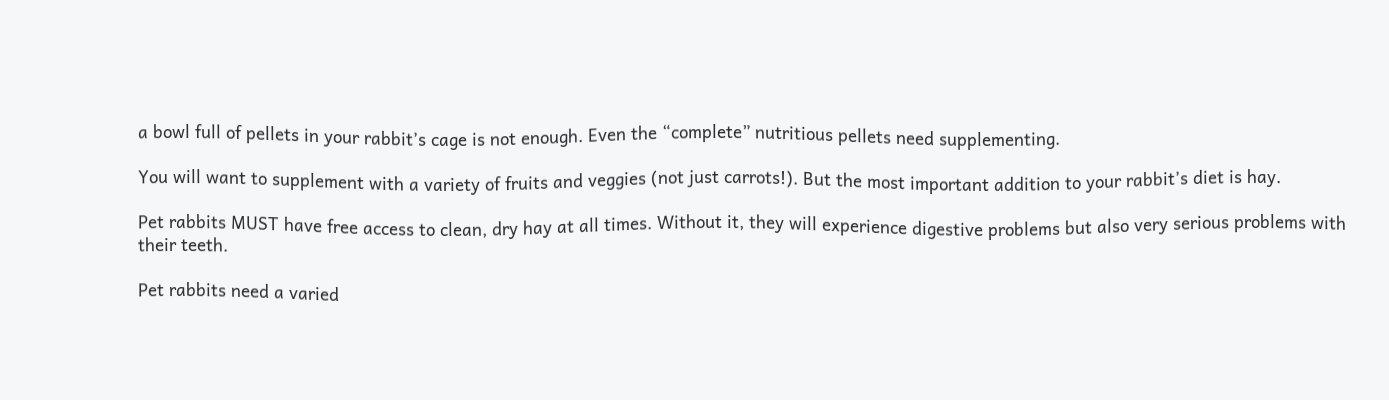a bowl full of pellets in your rabbit’s cage is not enough. Even the “complete” nutritious pellets need supplementing.

You will want to supplement with a variety of fruits and veggies (not just carrots!). But the most important addition to your rabbit’s diet is hay.

Pet rabbits MUST have free access to clean, dry hay at all times. Without it, they will experience digestive problems but also very serious problems with their teeth.

Pet rabbits need a varied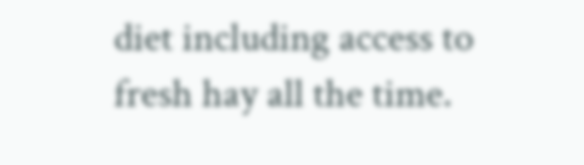diet including access to fresh hay all the time.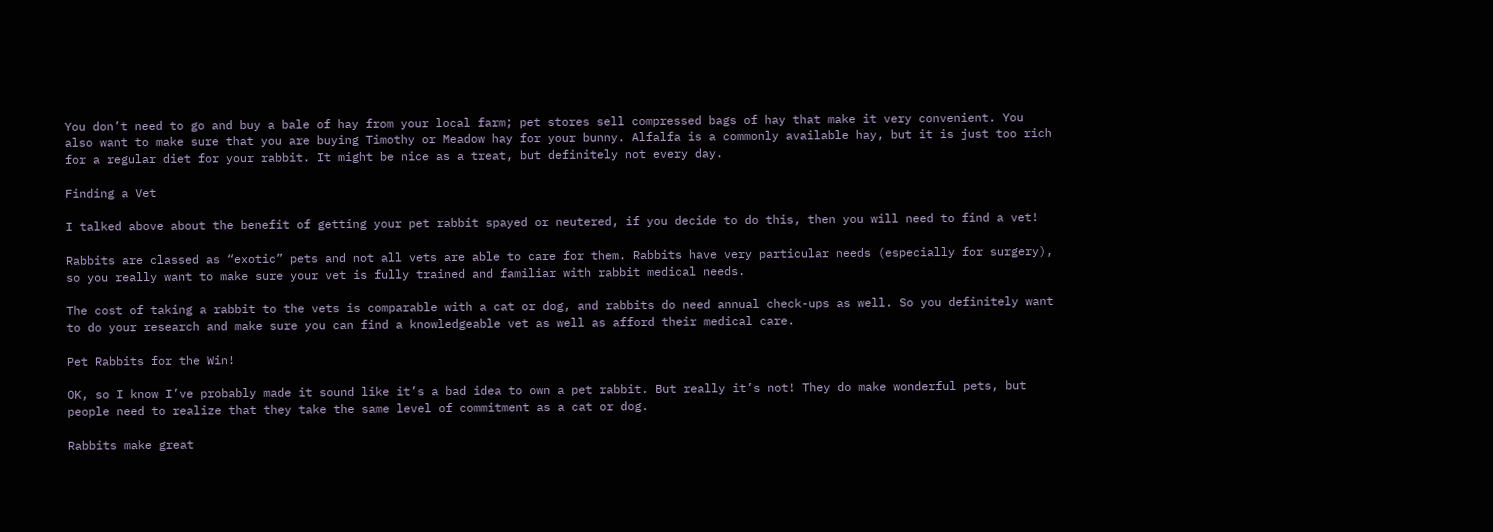You don’t need to go and buy a bale of hay from your local farm; pet stores sell compressed bags of hay that make it very convenient. You also want to make sure that you are buying Timothy or Meadow hay for your bunny. Alfalfa is a commonly available hay, but it is just too rich for a regular diet for your rabbit. It might be nice as a treat, but definitely not every day.

Finding a Vet

I talked above about the benefit of getting your pet rabbit spayed or neutered, if you decide to do this, then you will need to find a vet!

Rabbits are classed as “exotic” pets and not all vets are able to care for them. Rabbits have very particular needs (especially for surgery), so you really want to make sure your vet is fully trained and familiar with rabbit medical needs.

The cost of taking a rabbit to the vets is comparable with a cat or dog, and rabbits do need annual check-ups as well. So you definitely want to do your research and make sure you can find a knowledgeable vet as well as afford their medical care.

Pet Rabbits for the Win!

OK, so I know I’ve probably made it sound like it’s a bad idea to own a pet rabbit. But really it’s not! They do make wonderful pets, but people need to realize that they take the same level of commitment as a cat or dog.

Rabbits make great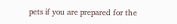pets if you are prepared for the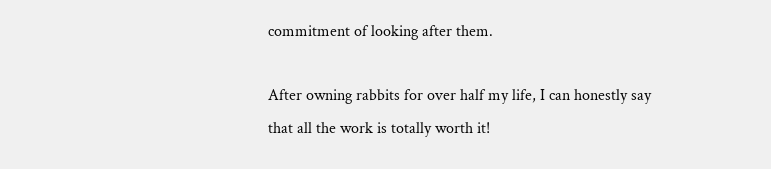commitment of looking after them.

After owning rabbits for over half my life, I can honestly say that all the work is totally worth it!